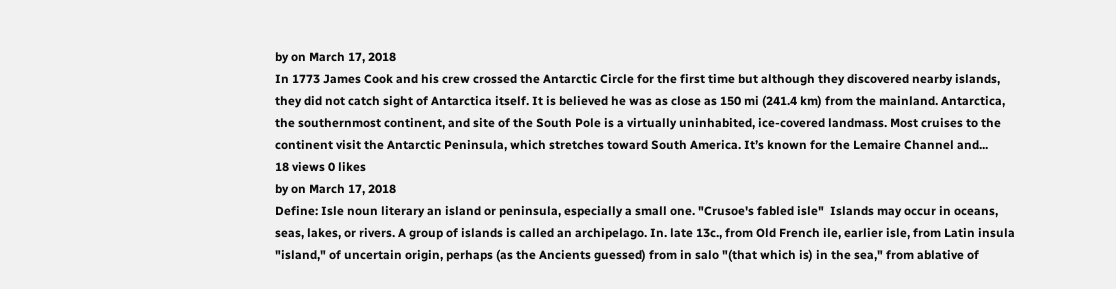by on March 17, 2018
In 1773 James Cook and his crew crossed the Antarctic Circle for the first time but although they discovered nearby islands, they did not catch sight of Antarctica itself. It is believed he was as close as 150 mi (241.4 km) from the mainland. Antarctica, the southernmost continent, and site of the South Pole is a virtually uninhabited, ice-covered landmass. Most cruises to the continent visit the Antarctic Peninsula, which stretches toward South America. It’s known for the Lemaire Channel and...
18 views 0 likes
by on March 17, 2018
Define: Isle noun literary an island or peninsula, especially a small one. "Crusoe's fabled isle"  Islands may occur in oceans, seas, lakes, or rivers. A group of islands is called an archipelago. In. late 13c., from Old French ile, earlier isle, from Latin insula "island," of uncertain origin, perhaps (as the Ancients guessed) from in salo "(that which is) in the sea," from ablative of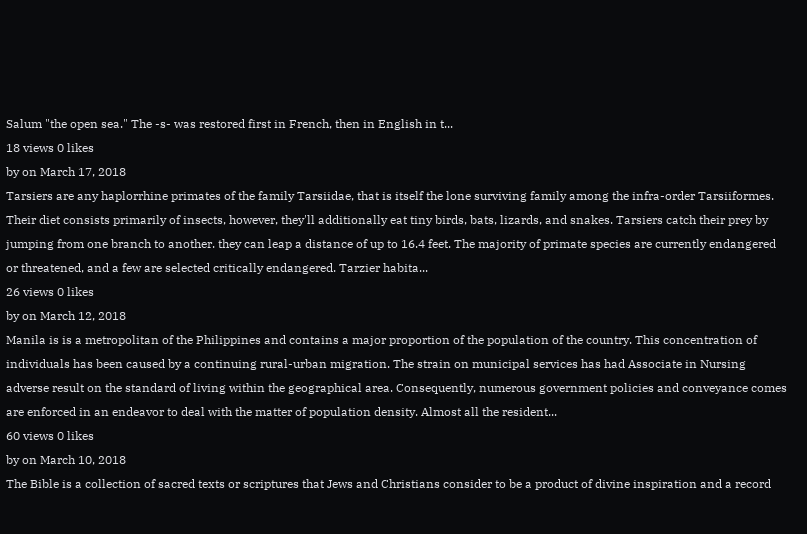Salum "the open sea." The -s- was restored first in French, then in English in t...
18 views 0 likes
by on March 17, 2018
Tarsiers are any haplorrhine primates of the family Tarsiidae, that is itself the lone surviving family among the infra-order Tarsiiformes. Their diet consists primarily of insects, however, they'll additionally eat tiny birds, bats, lizards, and snakes. Tarsiers catch their prey by jumping from one branch to another. they can leap a distance of up to 16.4 feet. The majority of primate species are currently endangered or threatened, and a few are selected critically endangered. Tarzier habita...
26 views 0 likes
by on March 12, 2018
Manila is is a metropolitan of the Philippines and contains a major proportion of the population of the country. This concentration of individuals has been caused by a continuing rural-urban migration. The strain on municipal services has had Associate in Nursing adverse result on the standard of living within the geographical area. Consequently, numerous government policies and conveyance comes are enforced in an endeavor to deal with the matter of population density. Almost all the resident...
60 views 0 likes
by on March 10, 2018
The Bible is a collection of sacred texts or scriptures that Jews and Christians consider to be a product of divine inspiration and a record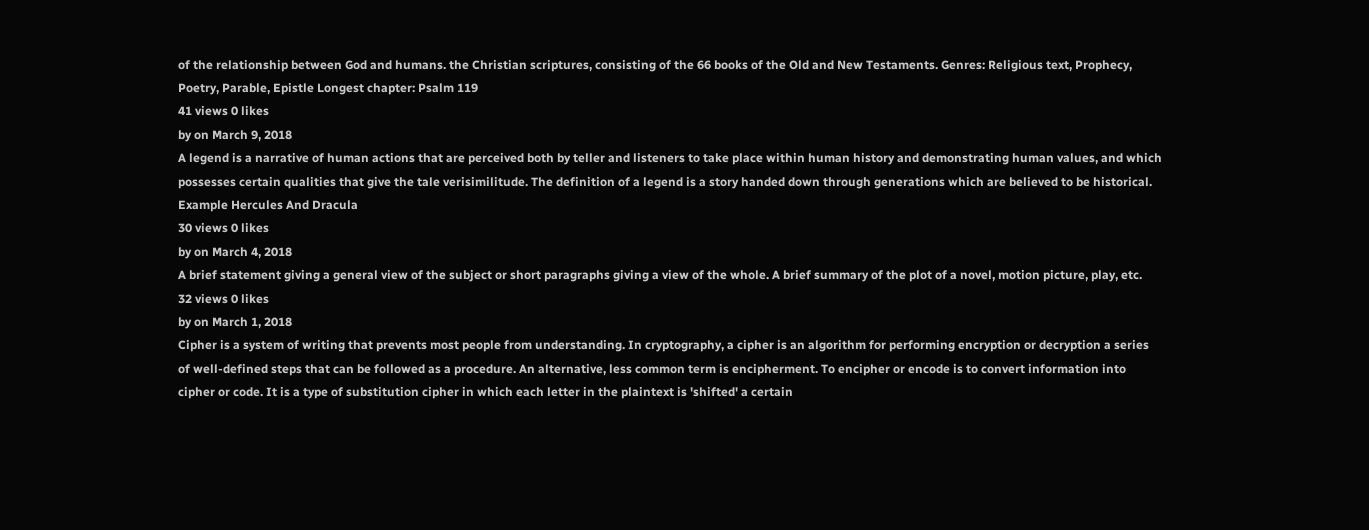of the relationship between God and humans. the Christian scriptures, consisting of the 66 books of the Old and New Testaments. Genres: Religious text, Prophecy, Poetry, Parable, Epistle Longest chapter: Psalm 119
41 views 0 likes
by on March 9, 2018
A legend is a narrative of human actions that are perceived both by teller and listeners to take place within human history and demonstrating human values, and which possesses certain qualities that give the tale verisimilitude. The definition of a legend is a story handed down through generations which are believed to be historical. Example Hercules And Dracula
30 views 0 likes
by on March 4, 2018
A brief statement giving a general view of the subject or short paragraphs giving a view of the whole. A brief summary of the plot of a novel, motion picture, play, etc.
32 views 0 likes
by on March 1, 2018
Cipher is a system of writing that prevents most people from understanding. In cryptography, a cipher is an algorithm for performing encryption or decryption a series of well-defined steps that can be followed as a procedure. An alternative, less common term is encipherment. To encipher or encode is to convert information into cipher or code. It is a type of substitution cipher in which each letter in the plaintext is 'shifted' a certain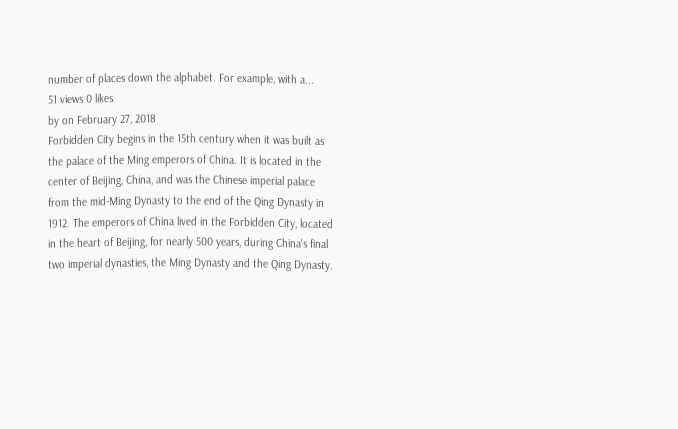number of places down the alphabet. For example, with a...
51 views 0 likes
by on February 27, 2018
Forbidden City begins in the 15th century when it was built as the palace of the Ming emperors of China. It is located in the center of Beijing, China, and was the Chinese imperial palace from the mid-Ming Dynasty to the end of the Qing Dynasty in 1912. The emperors of China lived in the Forbidden City, located in the heart of Beijing, for nearly 500 years, during China's final two imperial dynasties, the Ming Dynasty and the Qing Dynasty.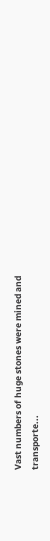Vast numbers of huge stones were mined and transporte...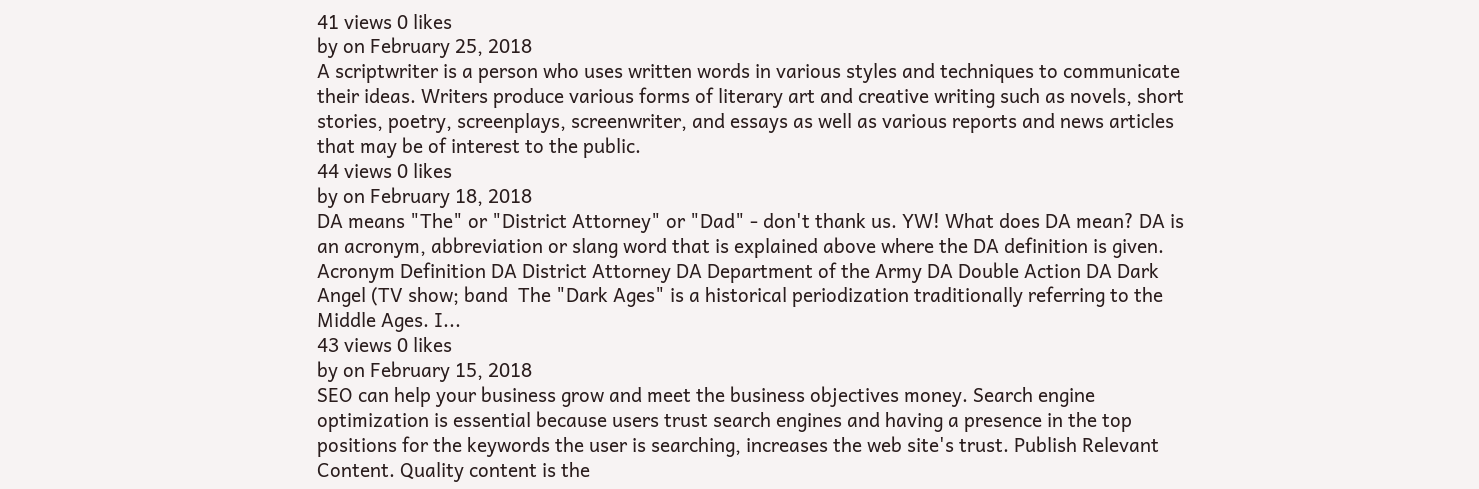41 views 0 likes
by on February 25, 2018
A scriptwriter is a person who uses written words in various styles and techniques to communicate their ideas. Writers produce various forms of literary art and creative writing such as novels, short stories, poetry, screenplays, screenwriter, and essays as well as various reports and news articles that may be of interest to the public.
44 views 0 likes
by on February 18, 2018
DA means "The" or "District Attorney" or "Dad" - don't thank us. YW! What does DA mean? DA is an acronym, abbreviation or slang word that is explained above where the DA definition is given. Acronym Definition DA District Attorney DA Department of the Army DA Double Action DA Dark Angel (TV show; band  The "Dark Ages" is a historical periodization traditionally referring to the Middle Ages. I...
43 views 0 likes
by on February 15, 2018
SEO can help your business grow and meet the business objectives money. Search engine optimization is essential because users trust search engines and having a presence in the top positions for the keywords the user is searching, increases the web site's trust. Publish Relevant Content. Quality content is the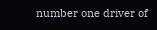number one driver of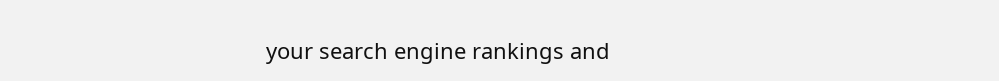your search engine rankings and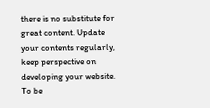there is no substitute for great content. Update your contents regularly, keep perspective on developing your website. To be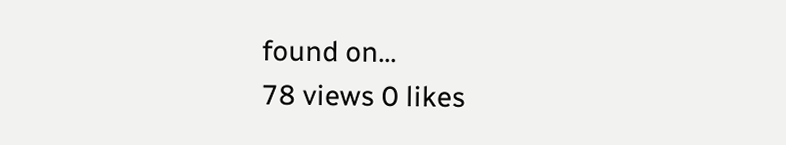found on...
78 views 0 likes